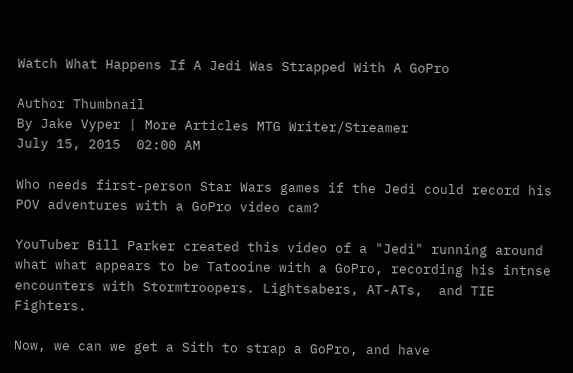Watch What Happens If A Jedi Was Strapped With A GoPro

Author Thumbnail
By Jake Vyper | More Articles MTG Writer/Streamer
July 15, 2015  02:00 AM

Who needs first-person Star Wars games if the Jedi could record his POV adventures with a GoPro video cam?

YouTuber Bill Parker created this video of a "Jedi" running around what what appears to be Tatooine with a GoPro, recording his intnse encounters with Stormtroopers. Lightsabers, AT-ATs,  and TIE Fighters.

Now, we can we get a Sith to strap a GoPro, and have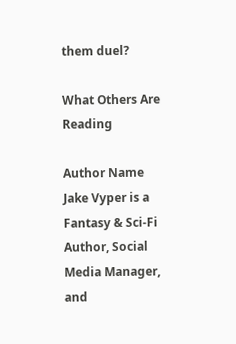them duel?

What Others Are Reading

Author Name
Jake Vyper is a Fantasy & Sci-Fi Author, Social Media Manager, and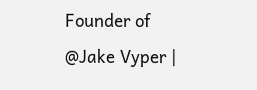Founder of
@Jake Vyper |